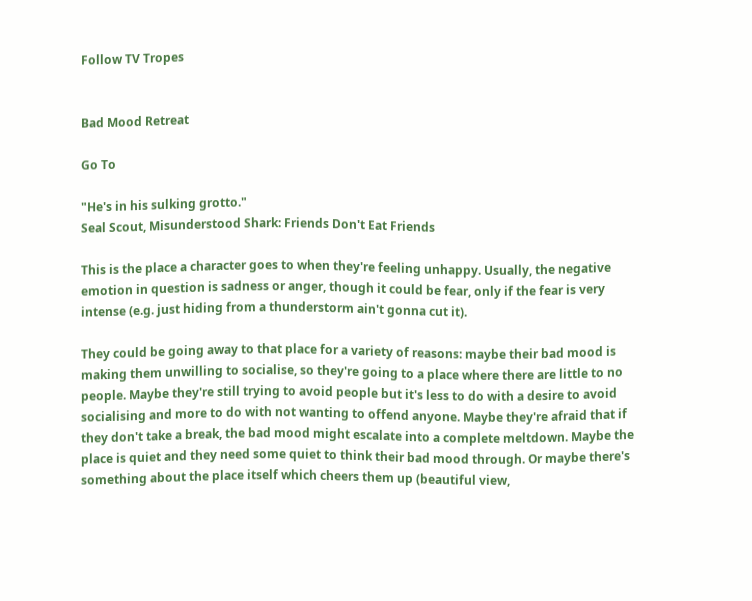Follow TV Tropes


Bad Mood Retreat

Go To

"He's in his sulking grotto."
Seal Scout, Misunderstood Shark: Friends Don't Eat Friends

This is the place a character goes to when they're feeling unhappy. Usually, the negative emotion in question is sadness or anger, though it could be fear, only if the fear is very intense (e.g. just hiding from a thunderstorm ain't gonna cut it).

They could be going away to that place for a variety of reasons: maybe their bad mood is making them unwilling to socialise, so they're going to a place where there are little to no people. Maybe they're still trying to avoid people but it's less to do with a desire to avoid socialising and more to do with not wanting to offend anyone. Maybe they're afraid that if they don't take a break, the bad mood might escalate into a complete meltdown. Maybe the place is quiet and they need some quiet to think their bad mood through. Or maybe there's something about the place itself which cheers them up (beautiful view,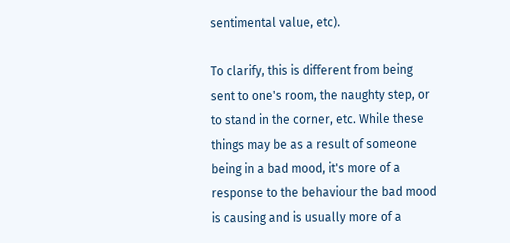sentimental value, etc).

To clarify, this is different from being sent to one's room, the naughty step, or to stand in the corner, etc. While these things may be as a result of someone being in a bad mood, it's more of a response to the behaviour the bad mood is causing and is usually more of a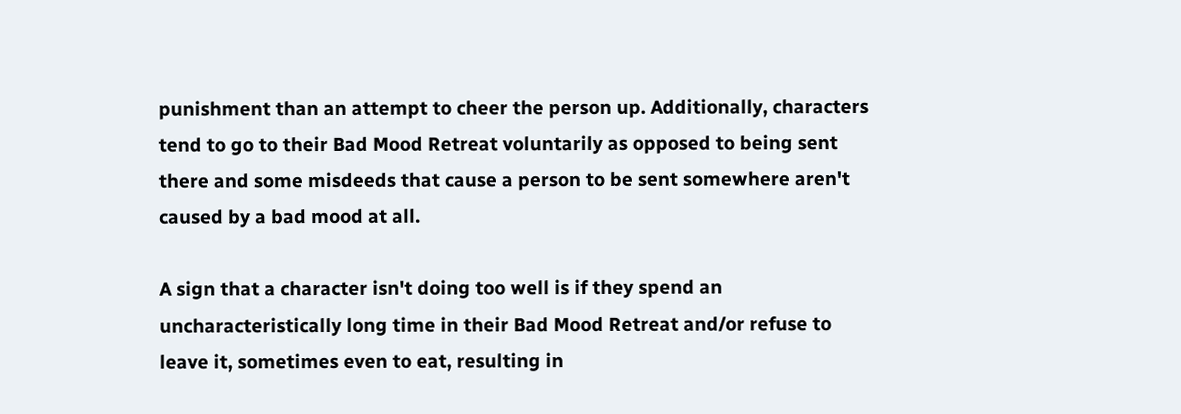punishment than an attempt to cheer the person up. Additionally, characters tend to go to their Bad Mood Retreat voluntarily as opposed to being sent there and some misdeeds that cause a person to be sent somewhere aren't caused by a bad mood at all.

A sign that a character isn't doing too well is if they spend an uncharacteristically long time in their Bad Mood Retreat and/or refuse to leave it, sometimes even to eat, resulting in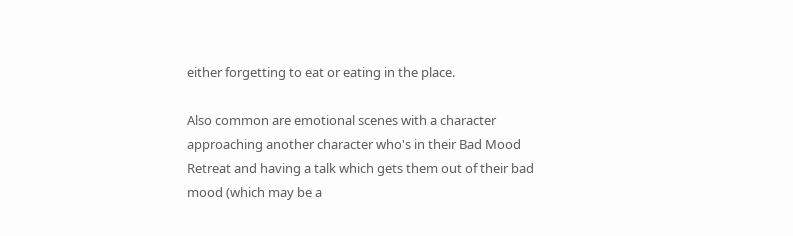either forgetting to eat or eating in the place.

Also common are emotional scenes with a character approaching another character who's in their Bad Mood Retreat and having a talk which gets them out of their bad mood (which may be a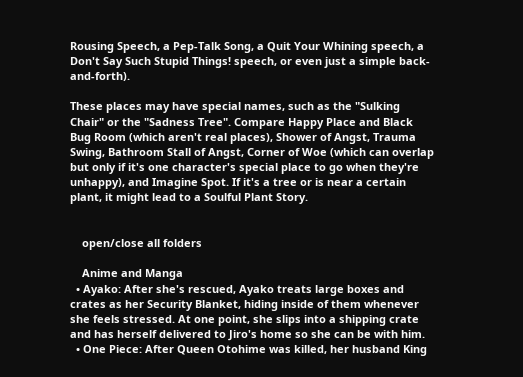Rousing Speech, a Pep-Talk Song, a Quit Your Whining speech, a Don't Say Such Stupid Things! speech, or even just a simple back-and-forth).

These places may have special names, such as the "Sulking Chair" or the "Sadness Tree". Compare Happy Place and Black Bug Room (which aren't real places), Shower of Angst, Trauma Swing, Bathroom Stall of Angst, Corner of Woe (which can overlap but only if it's one character's special place to go when they're unhappy), and Imagine Spot. If it's a tree or is near a certain plant, it might lead to a Soulful Plant Story.


    open/close all folders

    Anime and Manga
  • Ayako: After she's rescued, Ayako treats large boxes and crates as her Security Blanket, hiding inside of them whenever she feels stressed. At one point, she slips into a shipping crate and has herself delivered to Jiro's home so she can be with him.
  • One Piece: After Queen Otohime was killed, her husband King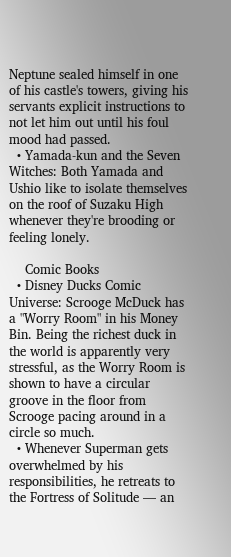Neptune sealed himself in one of his castle's towers, giving his servants explicit instructions to not let him out until his foul mood had passed.
  • Yamada-kun and the Seven Witches: Both Yamada and Ushio like to isolate themselves on the roof of Suzaku High whenever they're brooding or feeling lonely.

    Comic Books
  • Disney Ducks Comic Universe: Scrooge McDuck has a "Worry Room" in his Money Bin. Being the richest duck in the world is apparently very stressful, as the Worry Room is shown to have a circular groove in the floor from Scrooge pacing around in a circle so much.
  • Whenever Superman gets overwhelmed by his responsibilities, he retreats to the Fortress of Solitude — an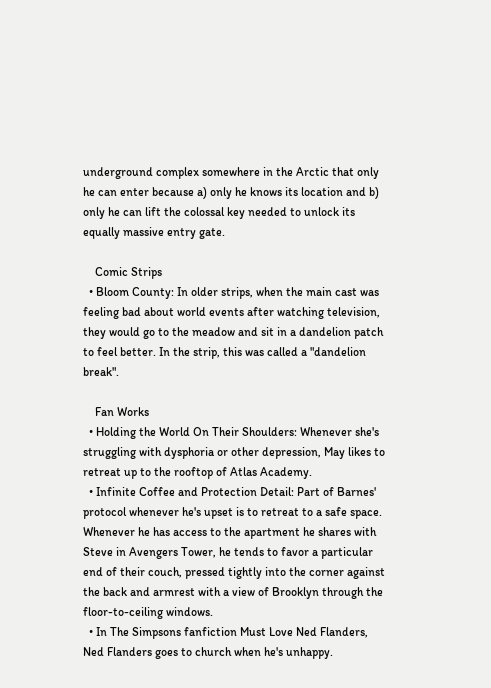underground complex somewhere in the Arctic that only he can enter because a) only he knows its location and b) only he can lift the colossal key needed to unlock its equally massive entry gate.

    Comic Strips
  • Bloom County: In older strips, when the main cast was feeling bad about world events after watching television, they would go to the meadow and sit in a dandelion patch to feel better. In the strip, this was called a "dandelion break".

    Fan Works
  • Holding the World On Their Shoulders: Whenever she's struggling with dysphoria or other depression, May likes to retreat up to the rooftop of Atlas Academy.
  • Infinite Coffee and Protection Detail: Part of Barnes' protocol whenever he's upset is to retreat to a safe space. Whenever he has access to the apartment he shares with Steve in Avengers Tower, he tends to favor a particular end of their couch, pressed tightly into the corner against the back and armrest with a view of Brooklyn through the floor-to-ceiling windows.
  • In The Simpsons fanfiction Must Love Ned Flanders, Ned Flanders goes to church when he's unhappy.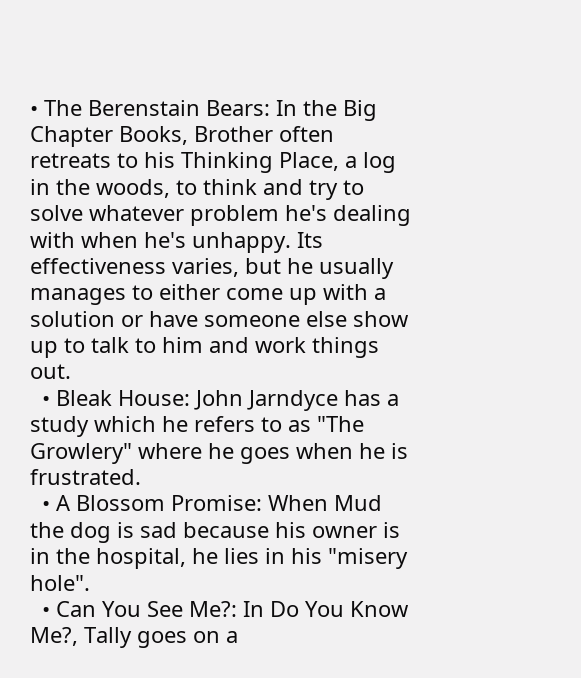• The Berenstain Bears: In the Big Chapter Books, Brother often retreats to his Thinking Place, a log in the woods, to think and try to solve whatever problem he's dealing with when he's unhappy. Its effectiveness varies, but he usually manages to either come up with a solution or have someone else show up to talk to him and work things out.
  • Bleak House: John Jarndyce has a study which he refers to as "The Growlery" where he goes when he is frustrated.
  • A Blossom Promise: When Mud the dog is sad because his owner is in the hospital, he lies in his "misery hole".
  • Can You See Me?: In Do You Know Me?, Tally goes on a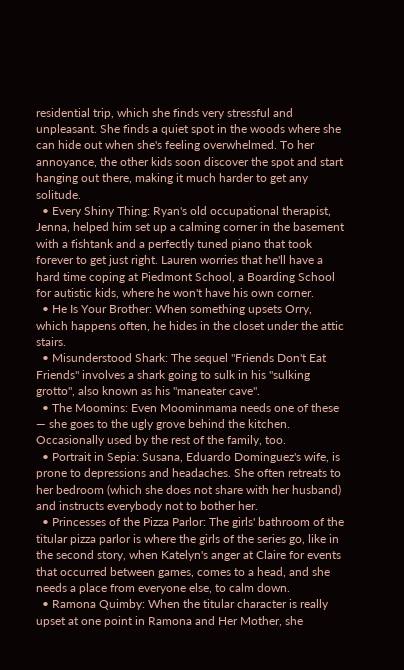residential trip, which she finds very stressful and unpleasant. She finds a quiet spot in the woods where she can hide out when she's feeling overwhelmed. To her annoyance, the other kids soon discover the spot and start hanging out there, making it much harder to get any solitude.
  • Every Shiny Thing: Ryan's old occupational therapist, Jenna, helped him set up a calming corner in the basement with a fishtank and a perfectly tuned piano that took forever to get just right. Lauren worries that he'll have a hard time coping at Piedmont School, a Boarding School for autistic kids, where he won't have his own corner.
  • He Is Your Brother: When something upsets Orry, which happens often, he hides in the closet under the attic stairs.
  • Misunderstood Shark: The sequel "Friends Don't Eat Friends" involves a shark going to sulk in his "sulking grotto", also known as his "maneater cave".
  • The Moomins: Even Moominmama needs one of these — she goes to the ugly grove behind the kitchen. Occasionally used by the rest of the family, too.
  • Portrait in Sepia: Susana, Eduardo Dominguez's wife, is prone to depressions and headaches. She often retreats to her bedroom (which she does not share with her husband) and instructs everybody not to bother her.
  • Princesses of the Pizza Parlor: The girls' bathroom of the titular pizza parlor is where the girls of the series go, like in the second story, when Katelyn's anger at Claire for events that occurred between games, comes to a head, and she needs a place from everyone else, to calm down.
  • Ramona Quimby: When the titular character is really upset at one point in Ramona and Her Mother, she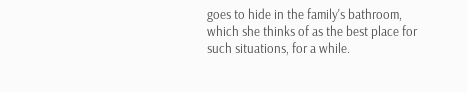goes to hide in the family's bathroom, which she thinks of as the best place for such situations, for a while.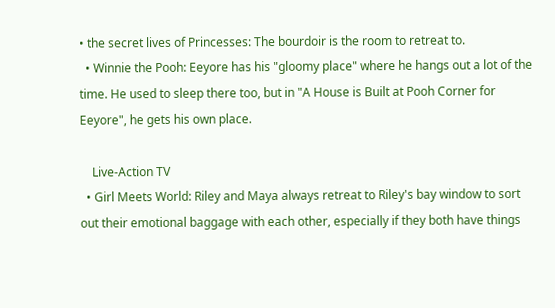• the secret lives of Princesses: The bourdoir is the room to retreat to.
  • Winnie the Pooh: Eeyore has his "gloomy place" where he hangs out a lot of the time. He used to sleep there too, but in "A House is Built at Pooh Corner for Eeyore", he gets his own place.

    Live-Action TV
  • Girl Meets World: Riley and Maya always retreat to Riley's bay window to sort out their emotional baggage with each other, especially if they both have things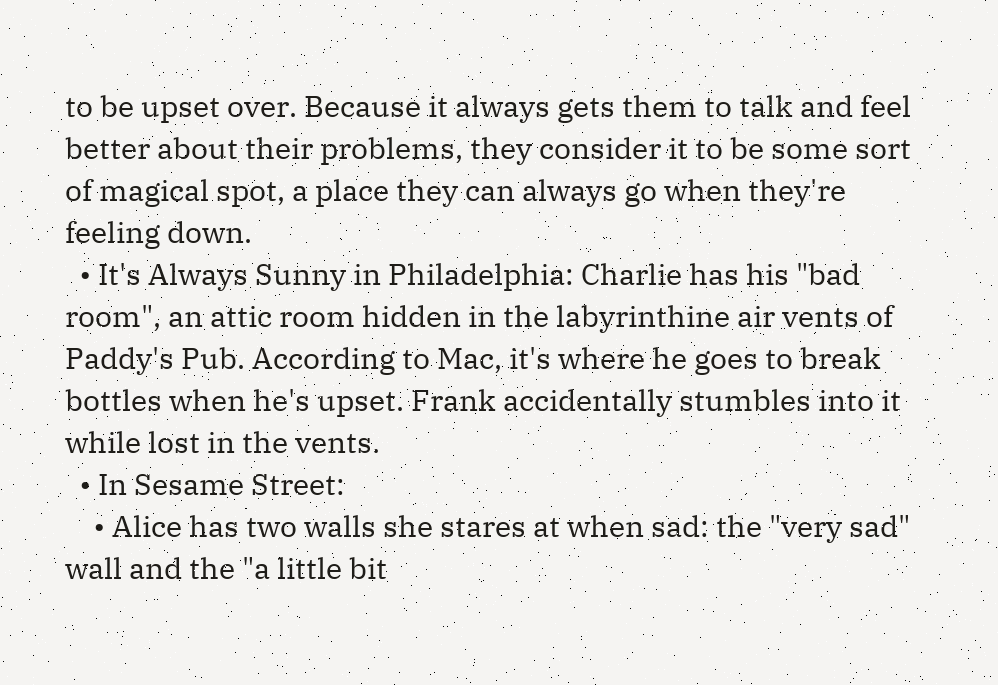to be upset over. Because it always gets them to talk and feel better about their problems, they consider it to be some sort of magical spot, a place they can always go when they're feeling down.
  • It's Always Sunny in Philadelphia: Charlie has his "bad room", an attic room hidden in the labyrinthine air vents of Paddy's Pub. According to Mac, it's where he goes to break bottles when he's upset. Frank accidentally stumbles into it while lost in the vents.
  • In Sesame Street:
    • Alice has two walls she stares at when sad: the "very sad" wall and the "a little bit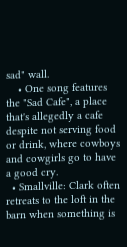sad" wall.
    • One song features the "Sad Cafe", a place that's allegedly a cafe despite not serving food or drink, where cowboys and cowgirls go to have a good cry.
  • Smallville: Clark often retreats to the loft in the barn when something is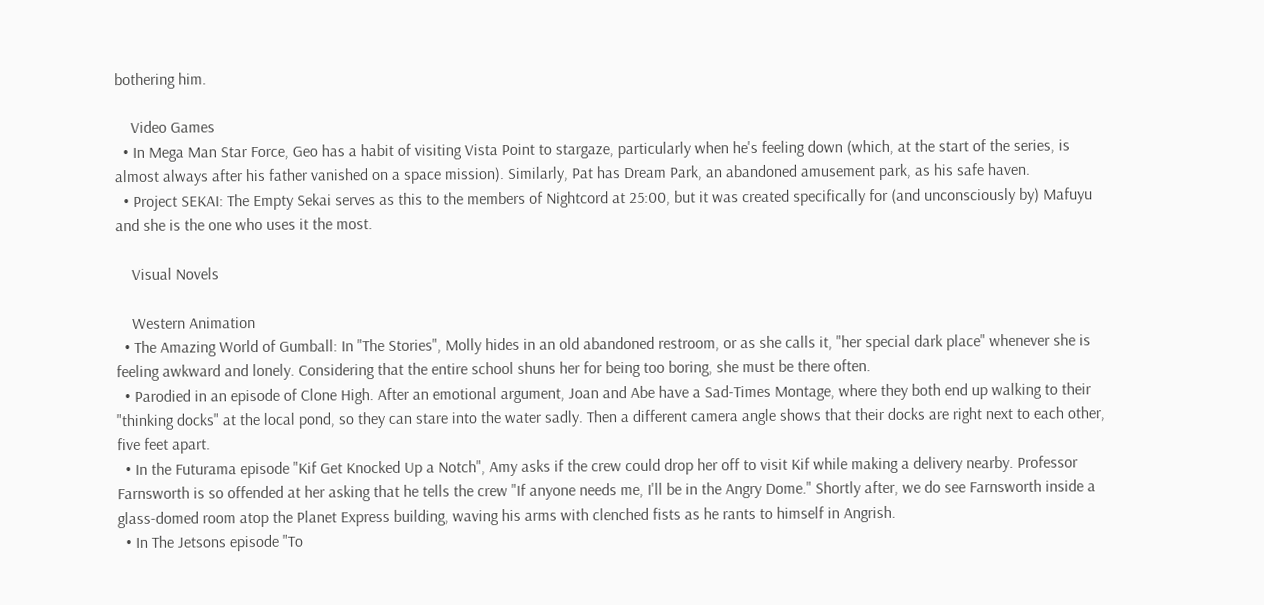bothering him.

    Video Games
  • In Mega Man Star Force, Geo has a habit of visiting Vista Point to stargaze, particularly when he's feeling down (which, at the start of the series, is almost always after his father vanished on a space mission). Similarly, Pat has Dream Park, an abandoned amusement park, as his safe haven.
  • Project SEKAI: The Empty Sekai serves as this to the members of Nightcord at 25:00, but it was created specifically for (and unconsciously by) Mafuyu and she is the one who uses it the most.

    Visual Novels

    Western Animation
  • The Amazing World of Gumball: In "The Stories", Molly hides in an old abandoned restroom, or as she calls it, "her special dark place" whenever she is feeling awkward and lonely. Considering that the entire school shuns her for being too boring, she must be there often.
  • Parodied in an episode of Clone High. After an emotional argument, Joan and Abe have a Sad-Times Montage, where they both end up walking to their "thinking docks" at the local pond, so they can stare into the water sadly. Then a different camera angle shows that their docks are right next to each other, five feet apart.
  • In the Futurama episode "Kif Get Knocked Up a Notch", Amy asks if the crew could drop her off to visit Kif while making a delivery nearby. Professor Farnsworth is so offended at her asking that he tells the crew "If anyone needs me, I'll be in the Angry Dome." Shortly after, we do see Farnsworth inside a glass-domed room atop the Planet Express building, waving his arms with clenched fists as he rants to himself in Angrish.
  • In The Jetsons episode "To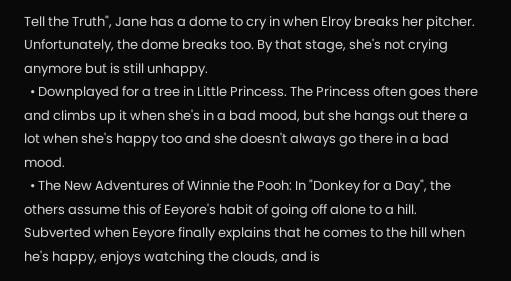Tell the Truth", Jane has a dome to cry in when Elroy breaks her pitcher. Unfortunately, the dome breaks too. By that stage, she's not crying anymore but is still unhappy.
  • Downplayed for a tree in Little Princess. The Princess often goes there and climbs up it when she's in a bad mood, but she hangs out there a lot when she's happy too and she doesn't always go there in a bad mood.
  • The New Adventures of Winnie the Pooh: In "Donkey for a Day", the others assume this of Eeyore's habit of going off alone to a hill. Subverted when Eeyore finally explains that he comes to the hill when he's happy, enjoys watching the clouds, and is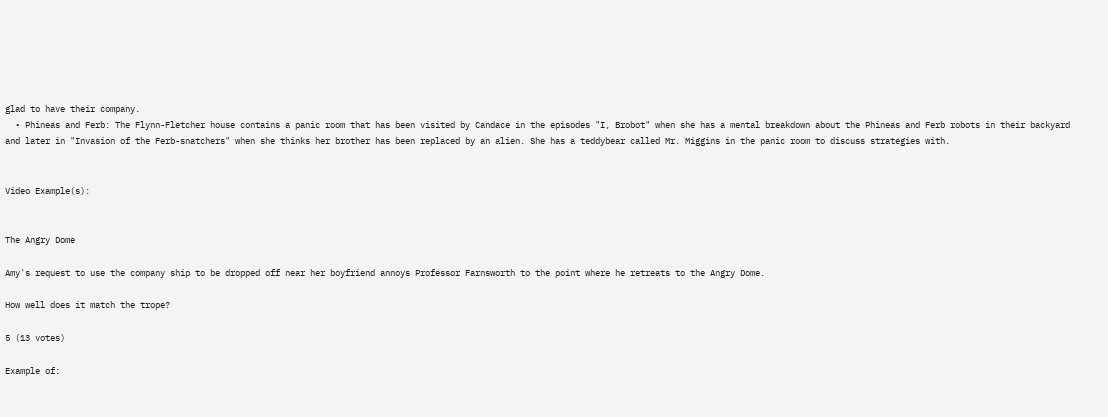glad to have their company.
  • Phineas and Ferb: The Flynn-Fletcher house contains a panic room that has been visited by Candace in the episodes "I, Brobot" when she has a mental breakdown about the Phineas and Ferb robots in their backyard and later in "Invasion of the Ferb-snatchers" when she thinks her brother has been replaced by an alien. She has a teddybear called Mr. Miggins in the panic room to discuss strategies with.


Video Example(s):


The Angry Dome

Amy's request to use the company ship to be dropped off near her boyfriend annoys Professor Farnsworth to the point where he retreats to the Angry Dome.

How well does it match the trope?

5 (13 votes)

Example of: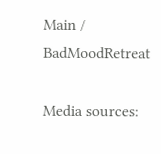Main / BadMoodRetreat

Media sources: